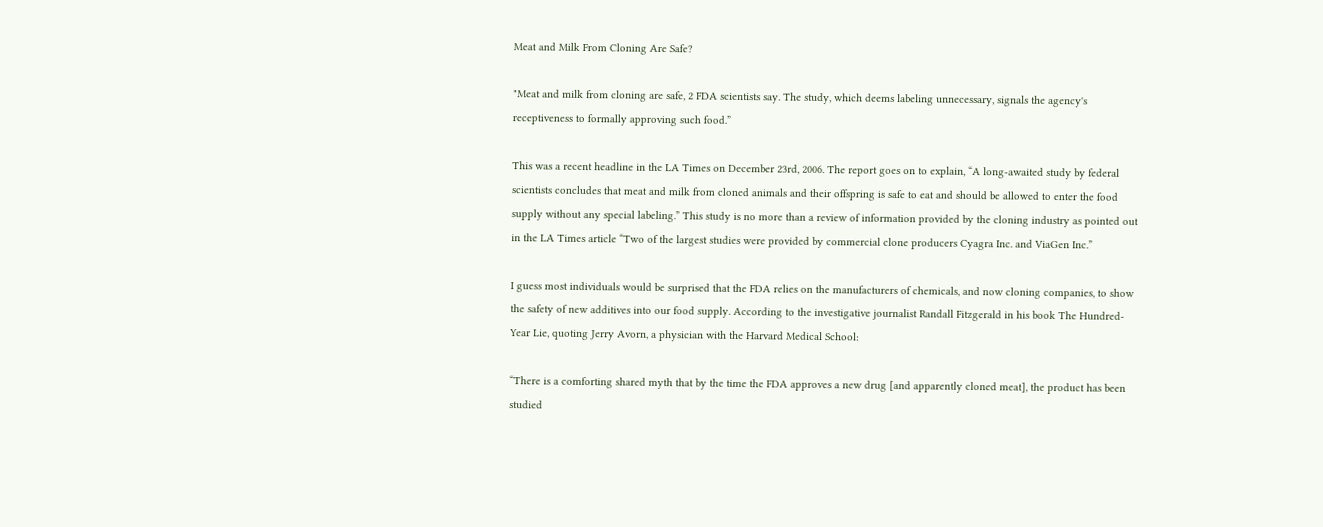Meat and Milk From Cloning Are Safe?

"Meat and milk from cloning are safe, 2 FDA scientists say. The study, which deems labeling unnecessary, signals the agency's receptiveness to formally approving such food.”

This was a recent headline in the LA Times on December 23rd, 2006. The report goes on to explain, “A long-awaited study by federal scientists concludes that meat and milk from cloned animals and their offspring is safe to eat and should be allowed to enter the food supply without any special labeling.” This study is no more than a review of information provided by the cloning industry as pointed out in the LA Times article “Two of the largest studies were provided by commercial clone producers Cyagra Inc. and ViaGen Inc.”

I guess most individuals would be surprised that the FDA relies on the manufacturers of chemicals, and now cloning companies, to show the safety of new additives into our food supply. According to the investigative journalist Randall Fitzgerald in his book The Hundred-Year Lie, quoting Jerry Avorn, a physician with the Harvard Medical School:

“There is a comforting shared myth that by the time the FDA approves a new drug [and apparently cloned meat], the product has been studied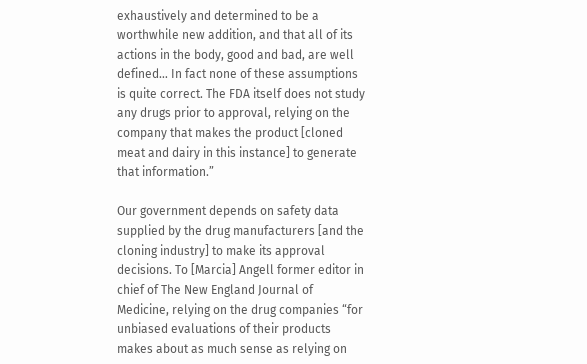exhaustively and determined to be a worthwhile new addition, and that all of its actions in the body, good and bad, are well defined… In fact none of these assumptions is quite correct. The FDA itself does not study any drugs prior to approval, relying on the company that makes the product [cloned meat and dairy in this instance] to generate that information.”

Our government depends on safety data supplied by the drug manufacturers [and the cloning industry] to make its approval decisions. To [Marcia] Angell former editor in chief of The New England Journal of Medicine, relying on the drug companies “for unbiased evaluations of their products makes about as much sense as relying on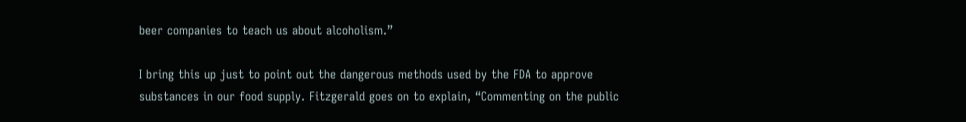beer companies to teach us about alcoholism.”

I bring this up just to point out the dangerous methods used by the FDA to approve substances in our food supply. Fitzgerald goes on to explain, “Commenting on the public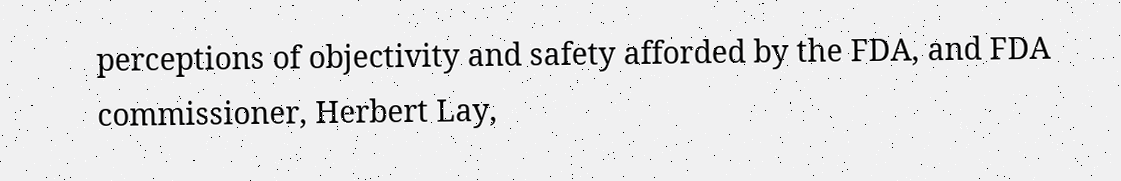perceptions of objectivity and safety afforded by the FDA, and FDA commissioner, Herbert Lay,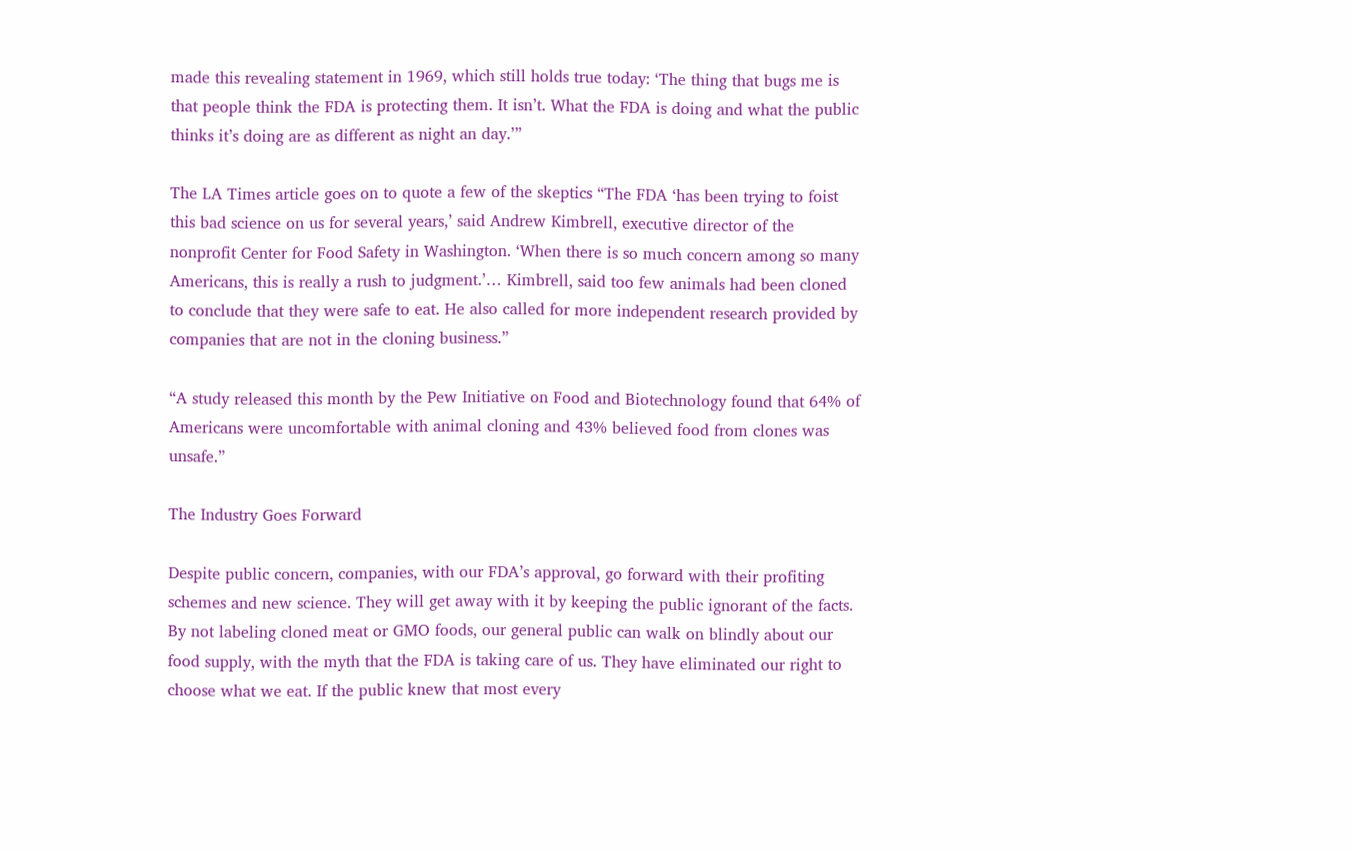made this revealing statement in 1969, which still holds true today: ‘The thing that bugs me is that people think the FDA is protecting them. It isn’t. What the FDA is doing and what the public thinks it’s doing are as different as night an day.’”

The LA Times article goes on to quote a few of the skeptics “The FDA ‘has been trying to foist this bad science on us for several years,’ said Andrew Kimbrell, executive director of the nonprofit Center for Food Safety in Washington. ‘When there is so much concern among so many Americans, this is really a rush to judgment.’… Kimbrell, said too few animals had been cloned to conclude that they were safe to eat. He also called for more independent research provided by companies that are not in the cloning business.”

“A study released this month by the Pew Initiative on Food and Biotechnology found that 64% of Americans were uncomfortable with animal cloning and 43% believed food from clones was unsafe.”

The Industry Goes Forward

Despite public concern, companies, with our FDA’s approval, go forward with their profiting schemes and new science. They will get away with it by keeping the public ignorant of the facts. By not labeling cloned meat or GMO foods, our general public can walk on blindly about our food supply, with the myth that the FDA is taking care of us. They have eliminated our right to choose what we eat. If the public knew that most every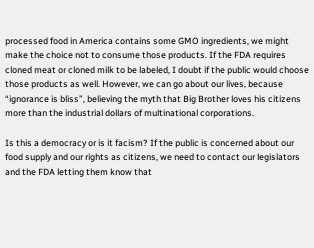processed food in America contains some GMO ingredients, we might make the choice not to consume those products. If the FDA requires cloned meat or cloned milk to be labeled, I doubt if the public would choose those products as well. However, we can go about our lives, because “ignorance is bliss”, believing the myth that Big Brother loves his citizens more than the industrial dollars of multinational corporations.

Is this a democracy or is it facism? If the public is concerned about our food supply and our rights as citizens, we need to contact our legislators and the FDA letting them know that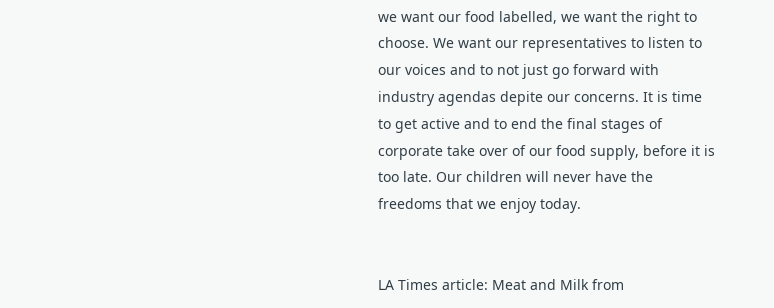we want our food labelled, we want the right to choose. We want our representatives to listen to our voices and to not just go forward with industry agendas depite our concerns. It is time to get active and to end the final stages of corporate take over of our food supply, before it is too late. Our children will never have the freedoms that we enjoy today.


LA Times article: Meat and Milk from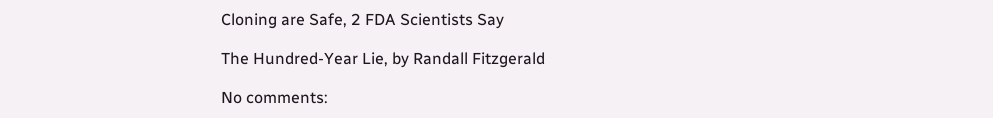Cloning are Safe, 2 FDA Scientists Say

The Hundred-Year Lie, by Randall Fitzgerald

No comments: